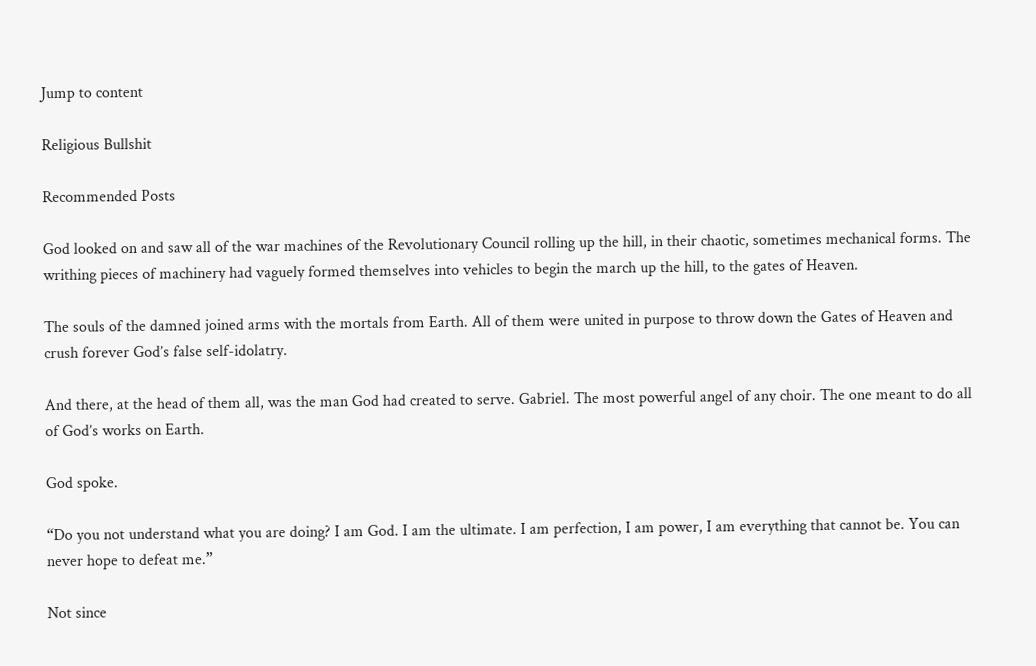Jump to content

Religious Bullshit

Recommended Posts

God looked on and saw all of the war machines of the Revolutionary Council rolling up the hill, in their chaotic, sometimes mechanical forms. The writhing pieces of machinery had vaguely formed themselves into vehicles to begin the march up the hill, to the gates of Heaven.

The souls of the damned joined arms with the mortals from Earth. All of them were united in purpose to throw down the Gates of Heaven and crush forever God’s false self-idolatry.

And there, at the head of them all, was the man God had created to serve. Gabriel. The most powerful angel of any choir. The one meant to do all of God’s works on Earth.

God spoke.

“Do you not understand what you are doing? I am God. I am the ultimate. I am perfection, I am power, I am everything that cannot be. You can never hope to defeat me.”

Not since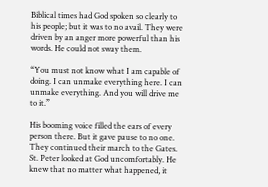Biblical times had God spoken so clearly to his people; but it was to no avail. They were driven by an anger more powerful than his words. He could not sway them.

“You must not know what I am capable of doing. I can unmake everything here. I can unmake everything. And you will drive me to it.”

His booming voice filled the ears of every person there. But it gave pause to no one. They continued their march to the Gates. St. Peter looked at God uncomfortably. He knew that no matter what happened, it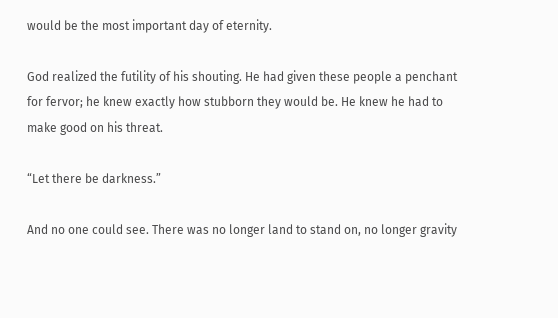would be the most important day of eternity.

God realized the futility of his shouting. He had given these people a penchant for fervor; he knew exactly how stubborn they would be. He knew he had to make good on his threat.

“Let there be darkness.”

And no one could see. There was no longer land to stand on, no longer gravity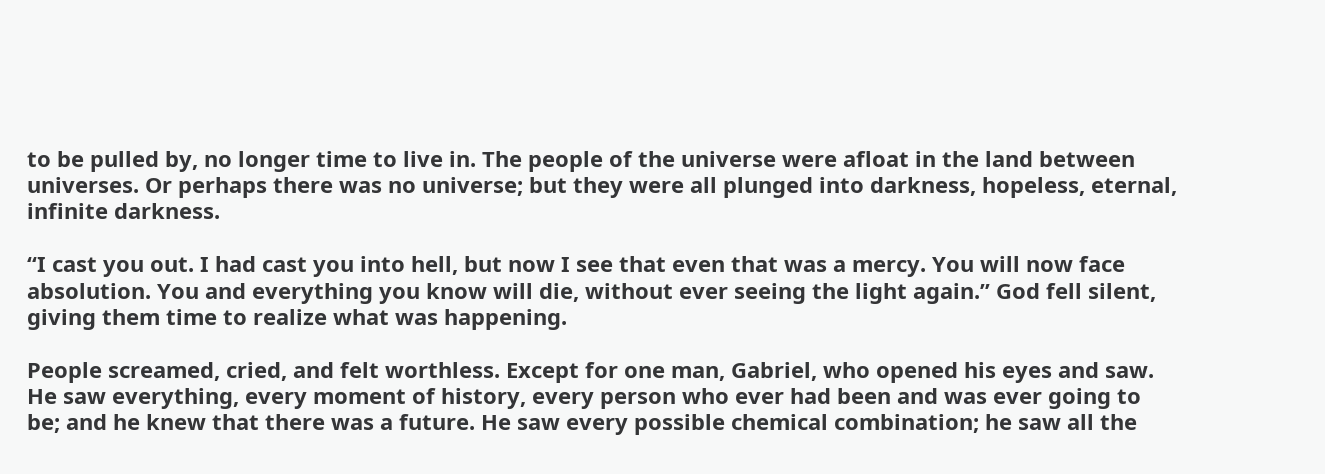to be pulled by, no longer time to live in. The people of the universe were afloat in the land between universes. Or perhaps there was no universe; but they were all plunged into darkness, hopeless, eternal, infinite darkness.

“I cast you out. I had cast you into hell, but now I see that even that was a mercy. You will now face absolution. You and everything you know will die, without ever seeing the light again.” God fell silent, giving them time to realize what was happening.

People screamed, cried, and felt worthless. Except for one man, Gabriel, who opened his eyes and saw. He saw everything, every moment of history, every person who ever had been and was ever going to be; and he knew that there was a future. He saw every possible chemical combination; he saw all the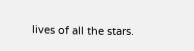lives of all the stars.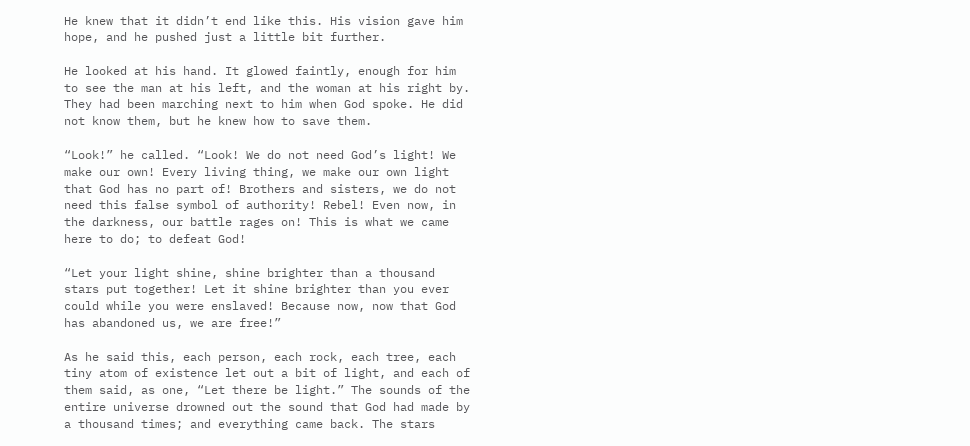He knew that it didn’t end like this. His vision gave him hope, and he pushed just a little bit further.

He looked at his hand. It glowed faintly, enough for him to see the man at his left, and the woman at his right by. They had been marching next to him when God spoke. He did not know them, but he knew how to save them.

“Look!” he called. “Look! We do not need God’s light! We make our own! Every living thing, we make our own light that God has no part of! Brothers and sisters, we do not need this false symbol of authority! Rebel! Even now, in the darkness, our battle rages on! This is what we came here to do; to defeat God!

“Let your light shine, shine brighter than a thousand stars put together! Let it shine brighter than you ever could while you were enslaved! Because now, now that God has abandoned us, we are free!”

As he said this, each person, each rock, each tree, each tiny atom of existence let out a bit of light, and each of them said, as one, “Let there be light.” The sounds of the entire universe drowned out the sound that God had made by a thousand times; and everything came back. The stars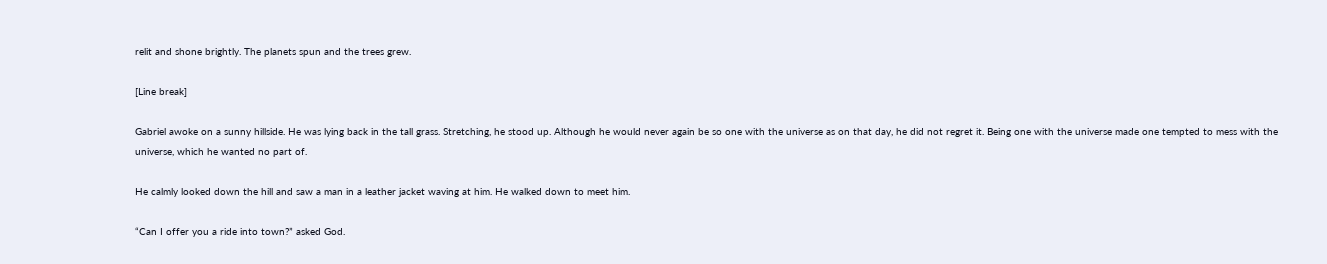relit and shone brightly. The planets spun and the trees grew.

[Line break]

Gabriel awoke on a sunny hillside. He was lying back in the tall grass. Stretching, he stood up. Although he would never again be so one with the universe as on that day, he did not regret it. Being one with the universe made one tempted to mess with the universe, which he wanted no part of.

He calmly looked down the hill and saw a man in a leather jacket waving at him. He walked down to meet him.

“Can I offer you a ride into town?” asked God.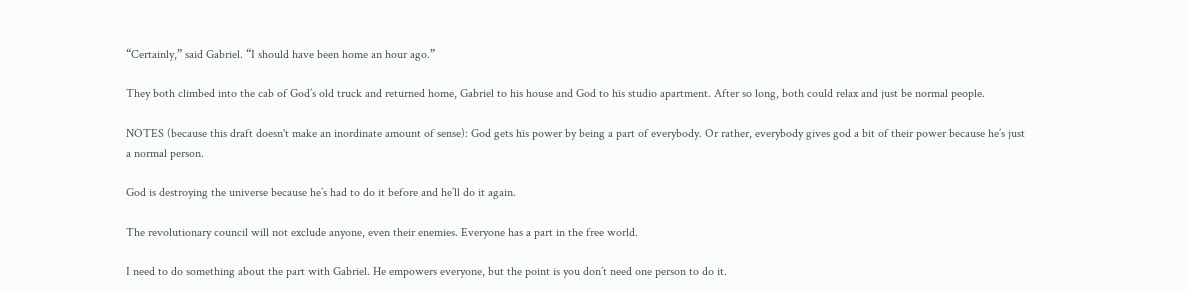“Certainly,” said Gabriel. “I should have been home an hour ago.”

They both climbed into the cab of God’s old truck and returned home, Gabriel to his house and God to his studio apartment. After so long, both could relax and just be normal people.

NOTES (because this draft doesn't make an inordinate amount of sense): God gets his power by being a part of everybody. Or rather, everybody gives god a bit of their power because he’s just a normal person.

God is destroying the universe because he’s had to do it before and he’ll do it again.

The revolutionary council will not exclude anyone, even their enemies. Everyone has a part in the free world.

I need to do something about the part with Gabriel. He empowers everyone, but the point is you don’t need one person to do it.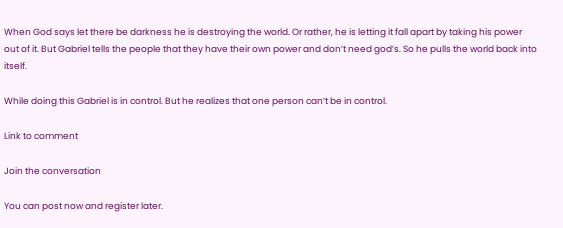When God says let there be darkness he is destroying the world. Or rather, he is letting it fall apart by taking his power out of it. But Gabriel tells the people that they have their own power and don’t need god’s. So he pulls the world back into itself.

While doing this Gabriel is in control. But he realizes that one person can’t be in control.

Link to comment

Join the conversation

You can post now and register later.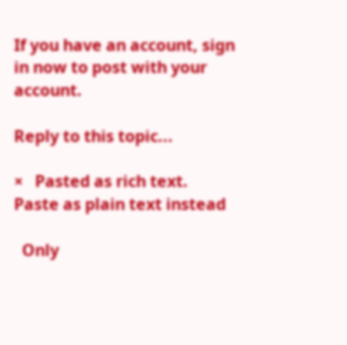If you have an account, sign in now to post with your account.

Reply to this topic...

×   Pasted as rich text.   Paste as plain text instead

  Only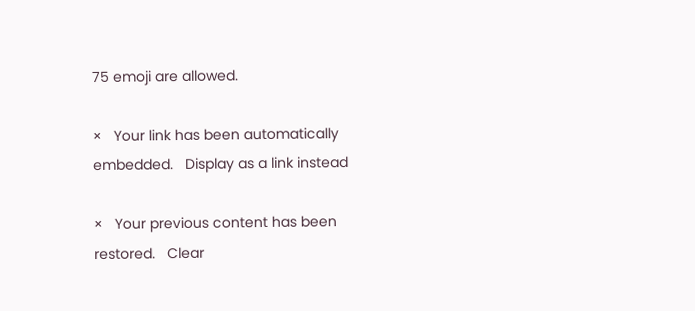75 emoji are allowed.

×   Your link has been automatically embedded.   Display as a link instead

×   Your previous content has been restored.   Clear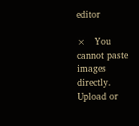editor

×   You cannot paste images directly. Upload or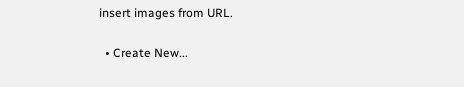insert images from URL.

  • Create New...